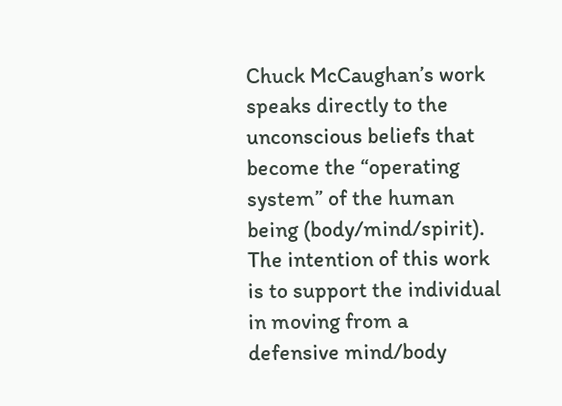Chuck McCaughan’s work speaks directly to the unconscious beliefs that become the “operating system” of the human being (body/mind/spirit). The intention of this work is to support the individual in moving from a defensive mind/body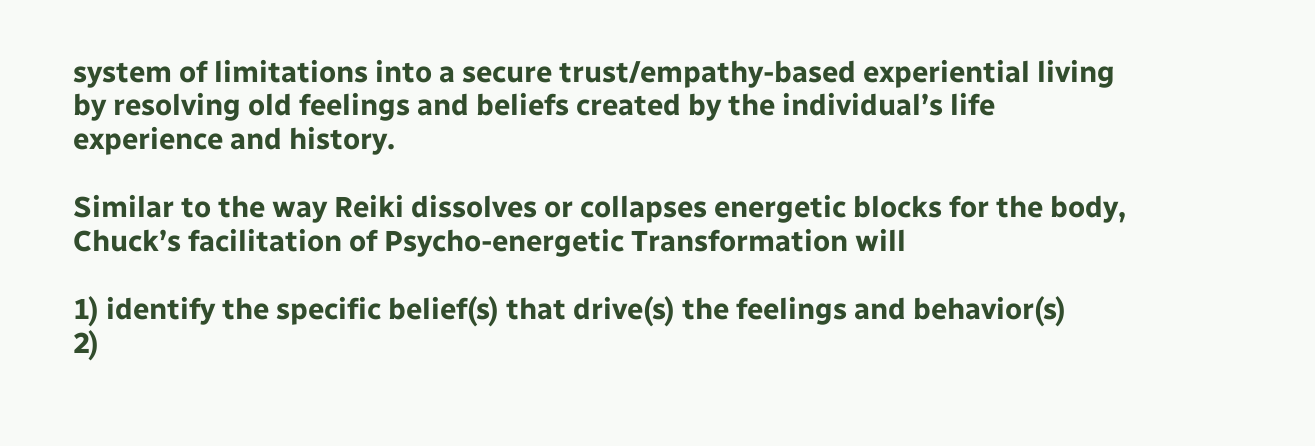system of limitations into a secure trust/empathy-based experiential living by resolving old feelings and beliefs created by the individual’s life experience and history.

Similar to the way Reiki dissolves or collapses energetic blocks for the body, Chuck’s facilitation of Psycho-energetic Transformation will

1) identify the specific belief(s) that drive(s) the feelings and behavior(s)
2)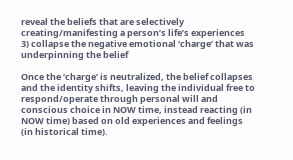reveal the beliefs that are selectively creating/manifesting a person’s life’s experiences
3) collapse the negative emotional ‘charge’ that was underpinning the belief

Once the ‘charge’ is neutralized, the belief collapses and the identity shifts, leaving the individual free to respond/operate through personal will and conscious choice in NOW time, instead reacting (in NOW time) based on old experiences and feelings (in historical time).